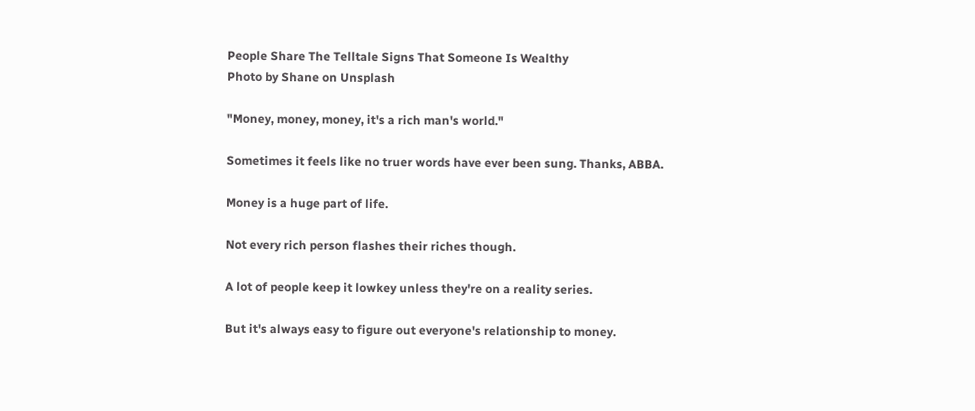People Share The Telltale Signs That Someone Is Wealthy
Photo by Shane on Unsplash

"Money, money, money, it's a rich man's world."

Sometimes it feels like no truer words have ever been sung. Thanks, ABBA.

Money is a huge part of life.

Not every rich person flashes their riches though.

A lot of people keep it lowkey unless they're on a reality series.

But it's always easy to figure out everyone's relationship to money.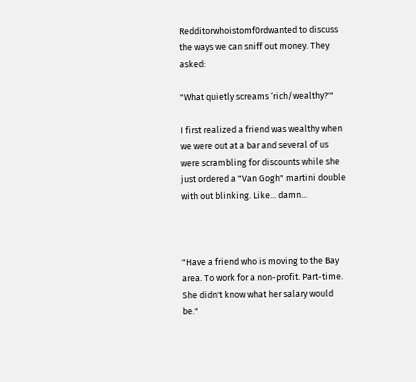Redditorwhoistomf0rdwanted to discuss the ways we can sniff out money. They asked:

"What quietly screams ‘rich/wealthy?'"

I first realized a friend was wealthy when we were out at a bar and several of us were scrambling for discounts while she just ordered a "Van Gogh" martini double with out blinking. Like... damn...



"Have a friend who is moving to the Bay area. To work for a non-profit. Part-time. She didn't know what her salary would be."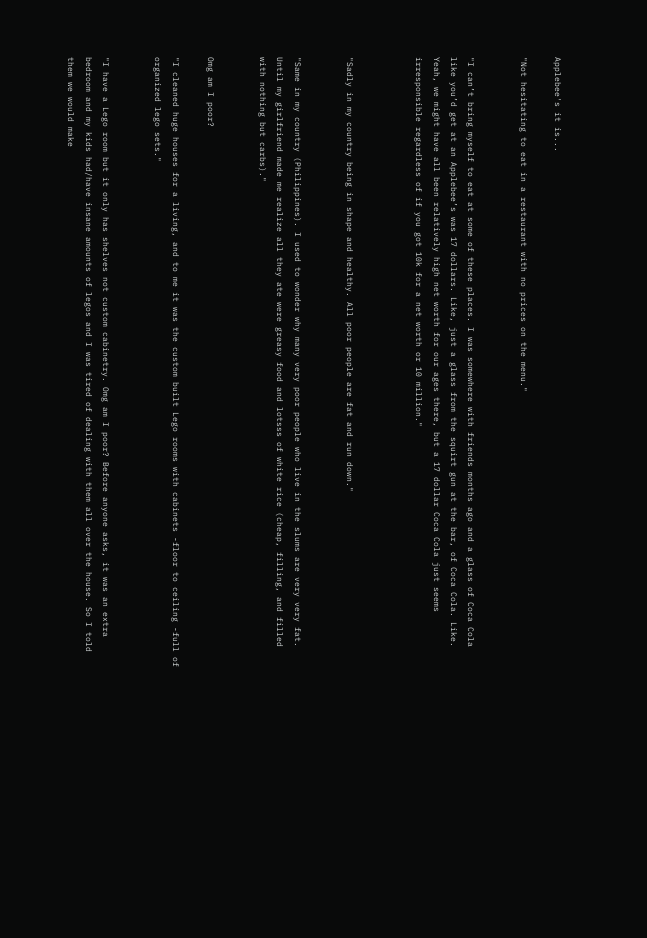Applebee's it is...

"Not hesitating to eat in a restaurant with no prices on the menu."


"I can’t bring myself to eat at some of these places. I was somewhere with friends months ago and a glass of Coca Cola like you’d get at an Applebee’s was 17 dollars. Like, just a glass from the squirt gun at the bar, of Coca Cola. Like. Yeah, we might have all been relatively high net worth for our ages there, but a 17 dollar Coca Cola just seems irresponsible regardless of if you got 10k for a net worth or 10 million."



"Sadly in my country being in shape and healthy. All poor people are fat and run down."


"Same in my country (Philippines). I used to wonder why many very poor people who live in the slums are very very fat. Until my girlfriend made me realize all they ate were greasy food and lotsss of white rice (cheap, filling, and filled with nothing but carbs)."


Omg am I poor?

"I cleaned huge houses for a living, and to me it was the custom built Lego rooms with cabinets -floor to ceiling -full of organized lego sets."


"I have a Lego room but it only has shelves not custom cabinetry. Omg am I poor? Before anyone asks, it was an extra bedroom and my kids had/have insane amounts of legos and I was tired of dealing with them all over the house. So I told them we would make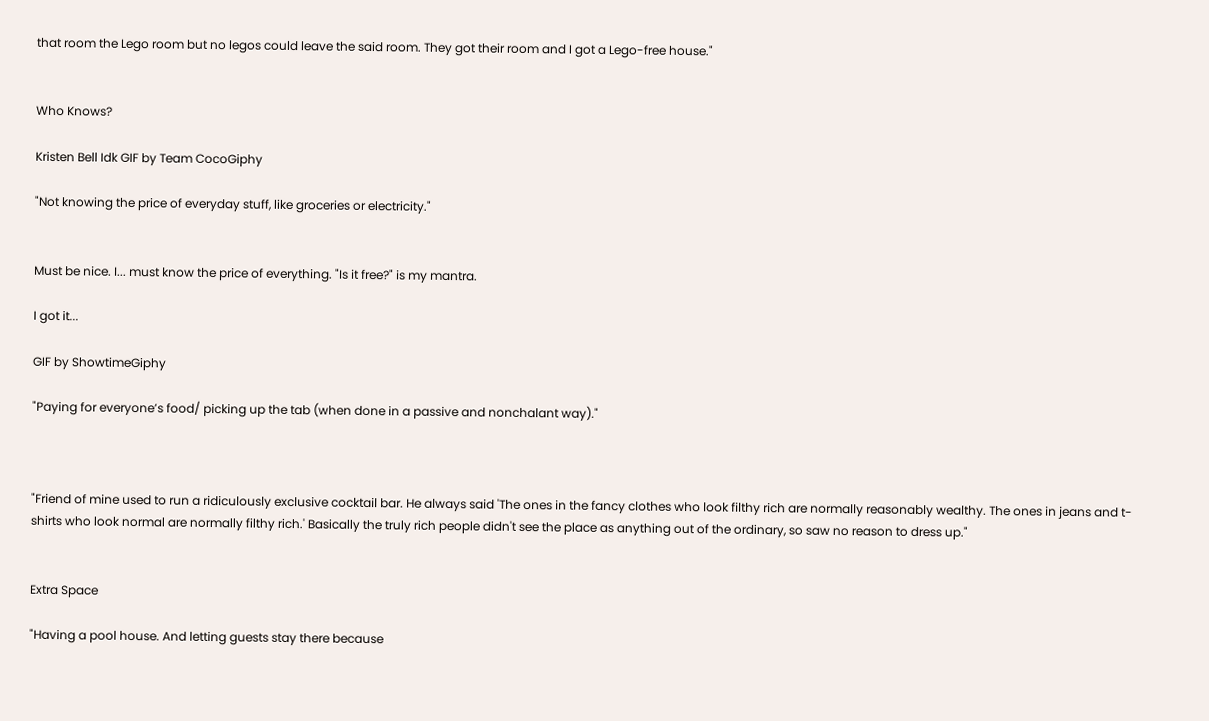that room the Lego room but no legos could leave the said room. They got their room and I got a Lego-free house."


Who Knows?

Kristen Bell Idk GIF by Team CocoGiphy

"Not knowing the price of everyday stuff, like groceries or electricity."


Must be nice. I... must know the price of everything. "Is it free?" is my mantra.

I got it...

GIF by ShowtimeGiphy

"Paying for everyone’s food/ picking up the tab (when done in a passive and nonchalant way)."



"Friend of mine used to run a ridiculously exclusive cocktail bar. He always said 'The ones in the fancy clothes who look filthy rich are normally reasonably wealthy. The ones in jeans and t-shirts who look normal are normally filthy rich.' Basically the truly rich people didn't see the place as anything out of the ordinary, so saw no reason to dress up."


Extra Space

"Having a pool house. And letting guests stay there because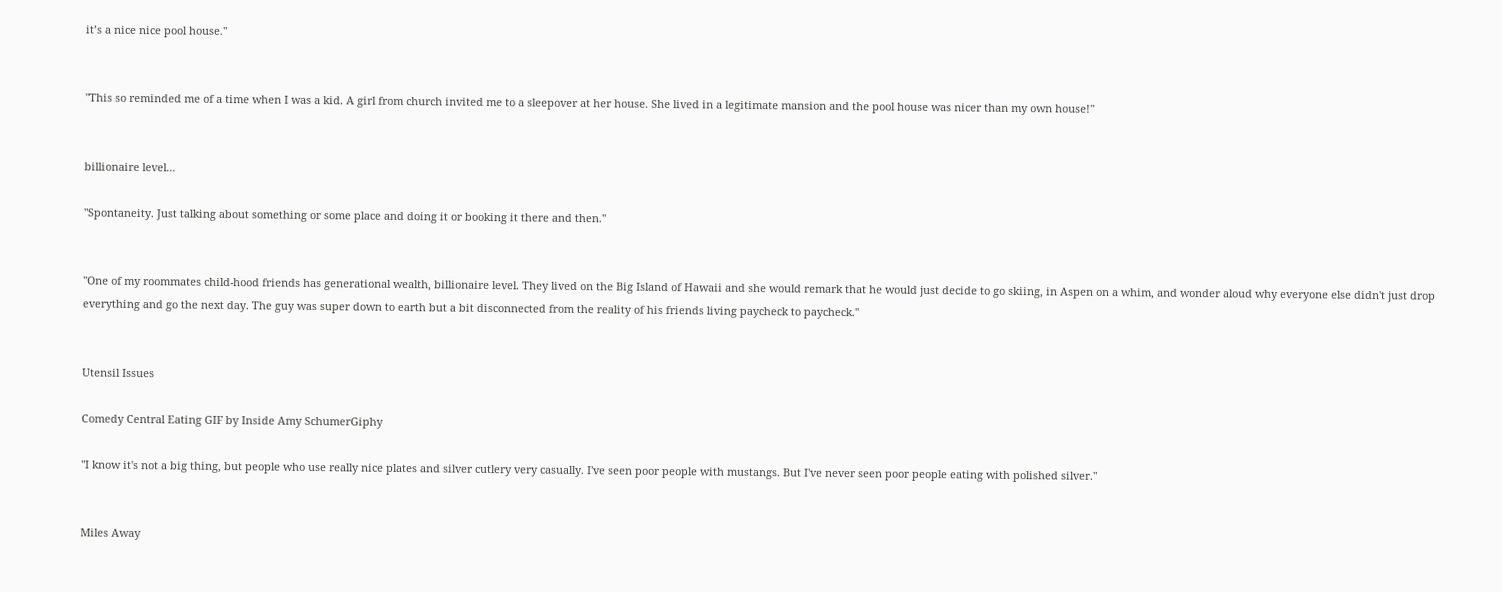it’s a nice nice pool house."


"This so reminded me of a time when I was a kid. A girl from church invited me to a sleepover at her house. She lived in a legitimate mansion and the pool house was nicer than my own house!"


billionaire level...

"Spontaneity. Just talking about something or some place and doing it or booking it there and then."


"One of my roommates child-hood friends has generational wealth, billionaire level. They lived on the Big Island of Hawaii and she would remark that he would just decide to go skiing, in Aspen on a whim, and wonder aloud why everyone else didn't just drop everything and go the next day. The guy was super down to earth but a bit disconnected from the reality of his friends living paycheck to paycheck."


Utensil Issues

Comedy Central Eating GIF by Inside Amy SchumerGiphy

"I know it's not a big thing, but people who use really nice plates and silver cutlery very casually. I've seen poor people with mustangs. But I've never seen poor people eating with polished silver."


Miles Away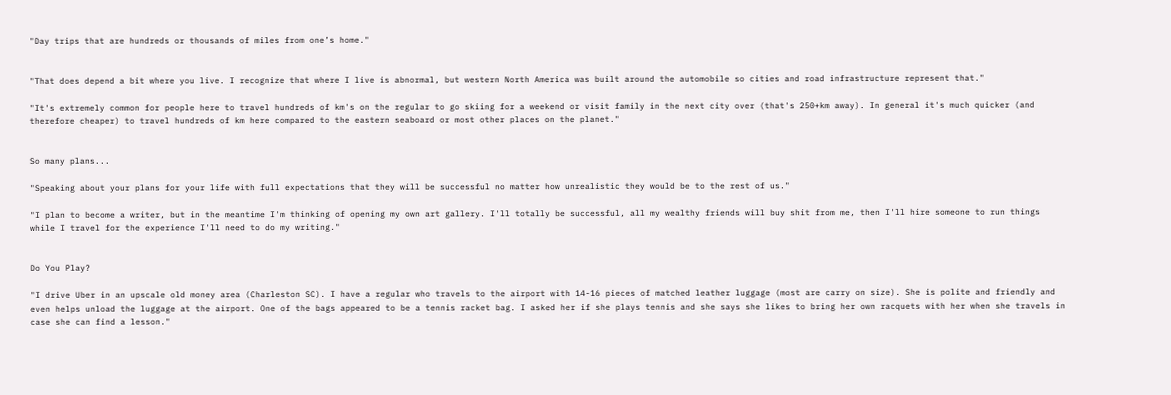"Day trips that are hundreds or thousands of miles from one’s home."


"That does depend a bit where you live. I recognize that where I live is abnormal, but western North America was built around the automobile so cities and road infrastructure represent that."

"It's extremely common for people here to travel hundreds of km's on the regular to go skiing for a weekend or visit family in the next city over (that's 250+km away). In general it's much quicker (and therefore cheaper) to travel hundreds of km here compared to the eastern seaboard or most other places on the planet."


So many plans...

"Speaking about your plans for your life with full expectations that they will be successful no matter how unrealistic they would be to the rest of us."

"I plan to become a writer, but in the meantime I'm thinking of opening my own art gallery. I'll totally be successful, all my wealthy friends will buy shit from me, then I'll hire someone to run things while I travel for the experience I'll need to do my writing."


Do You Play?

"I drive Uber in an upscale old money area (Charleston SC). I have a regular who travels to the airport with 14-16 pieces of matched leather luggage (most are carry on size). She is polite and friendly and even helps unload the luggage at the airport. One of the bags appeared to be a tennis racket bag. I asked her if she plays tennis and she says she likes to bring her own racquets with her when she travels in case she can find a lesson."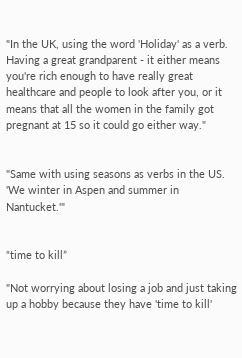"In the UK, using the word 'Holiday' as a verb. Having a great grandparent - it either means you're rich enough to have really great healthcare and people to look after you, or it means that all the women in the family got pregnant at 15 so it could go either way."


"Same with using seasons as verbs in the US. 'We winter in Aspen and summer in Nantucket.'"


“time to kill”

"Not worrying about losing a job and just taking up a hobby because they have 'time to kill'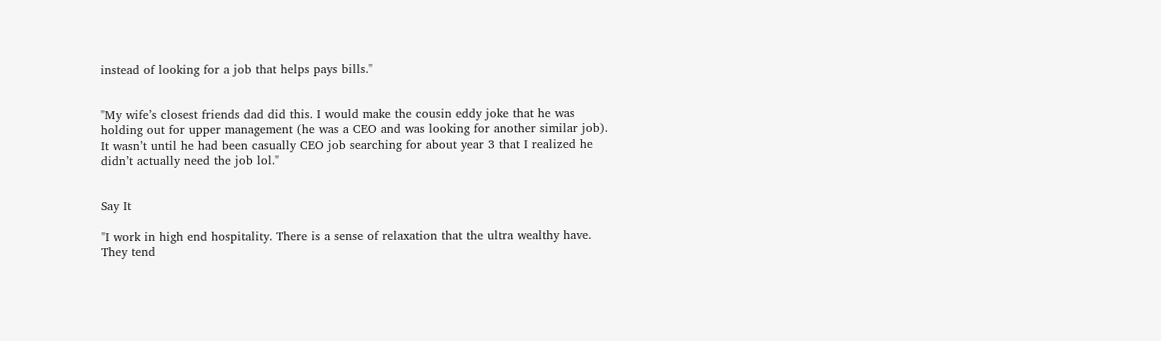instead of looking for a job that helps pays bills."


"My wife’s closest friends dad did this. I would make the cousin eddy joke that he was holding out for upper management (he was a CEO and was looking for another similar job). It wasn’t until he had been casually CEO job searching for about year 3 that I realized he didn’t actually need the job lol."


Say It

"I work in high end hospitality. There is a sense of relaxation that the ultra wealthy have. They tend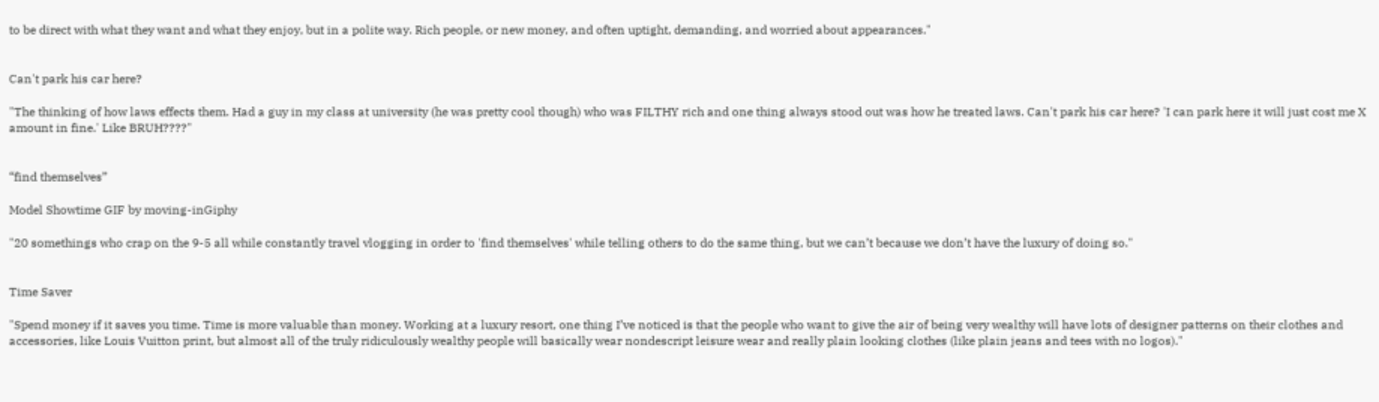to be direct with what they want and what they enjoy, but in a polite way. Rich people, or new money, and often uptight, demanding, and worried about appearances."


Can't park his car here?

"The thinking of how laws effects them. Had a guy in my class at university (he was pretty cool though) who was FILTHY rich and one thing always stood out was how he treated laws. Can't park his car here? 'I can park here it will just cost me X amount in fine.' Like BRUH????"


“find themselves”

Model Showtime GIF by moving-inGiphy

"20 somethings who crap on the 9-5 all while constantly travel vlogging in order to 'find themselves' while telling others to do the same thing, but we can’t because we don’t have the luxury of doing so."


Time Saver

"Spend money if it saves you time. Time is more valuable than money. Working at a luxury resort, one thing I’ve noticed is that the people who want to give the air of being very wealthy will have lots of designer patterns on their clothes and accessories, like Louis Vuitton print, but almost all of the truly ridiculously wealthy people will basically wear nondescript leisure wear and really plain looking clothes (like plain jeans and tees with no logos)."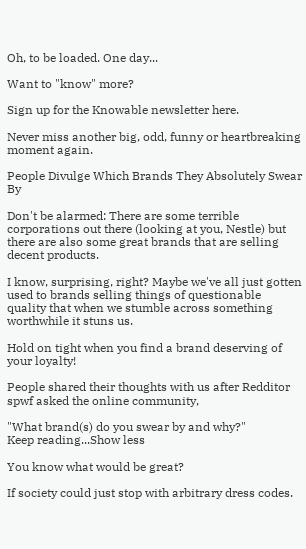Oh, to be loaded. One day...

Want to "know" more?

Sign up for the Knowable newsletter here.

Never miss another big, odd, funny or heartbreaking moment again.

People Divulge Which Brands They Absolutely Swear By

Don't be alarmed: There are some terrible corporations out there (looking at you, Nestle) but there are also some great brands that are selling decent products.

I know, surprising, right? Maybe we've all just gotten used to brands selling things of questionable quality that when we stumble across something worthwhile it stuns us.

Hold on tight when you find a brand deserving of your loyalty!

People shared their thoughts with us after Redditor spwf asked the online community,

"What brand(s) do you swear by and why?"
Keep reading...Show less

You know what would be great?

If society could just stop with arbitrary dress codes.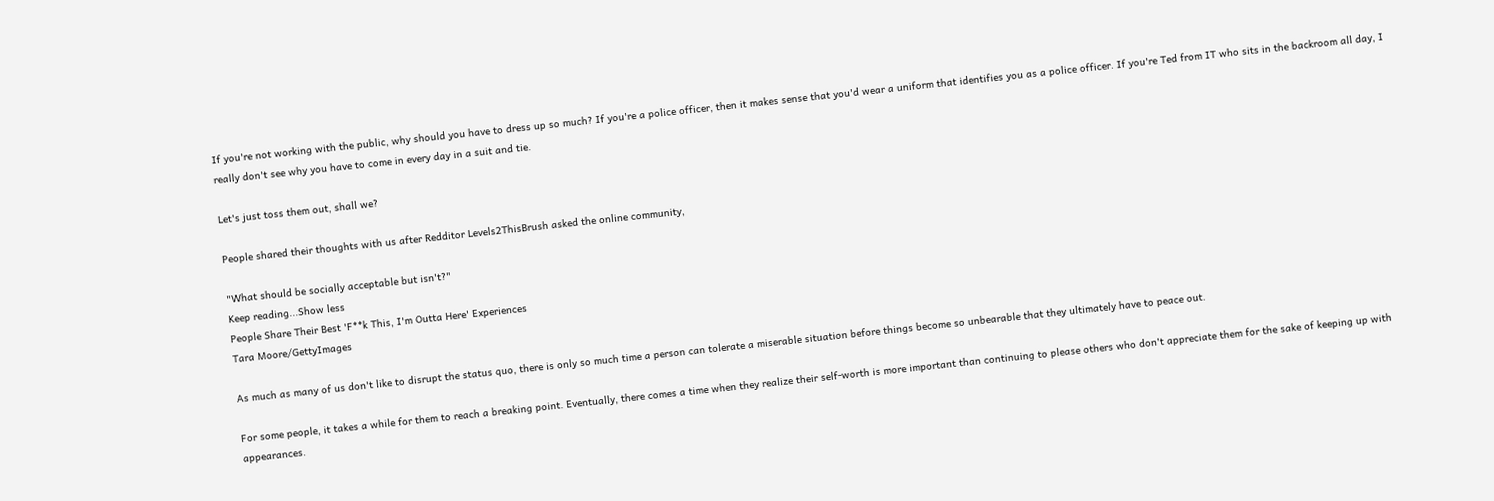If you're not working with the public, why should you have to dress up so much? If you're a police officer, then it makes sense that you'd wear a uniform that identifies you as a police officer. If you're Ted from IT who sits in the backroom all day, I really don't see why you have to come in every day in a suit and tie.

Let's just toss them out, shall we?

People shared their thoughts with us after Redditor Levels2ThisBrush asked the online community,

"What should be socially acceptable but isn't?"
Keep reading...Show less
People Share Their Best 'F**k This, I'm Outta Here' Experiences
Tara Moore/GettyImages

As much as many of us don't like to disrupt the status quo, there is only so much time a person can tolerate a miserable situation before things become so unbearable that they ultimately have to peace out.

For some people, it takes a while for them to reach a breaking point. Eventually, there comes a time when they realize their self-worth is more important than continuing to please others who don't appreciate them for the sake of keeping up with appearances.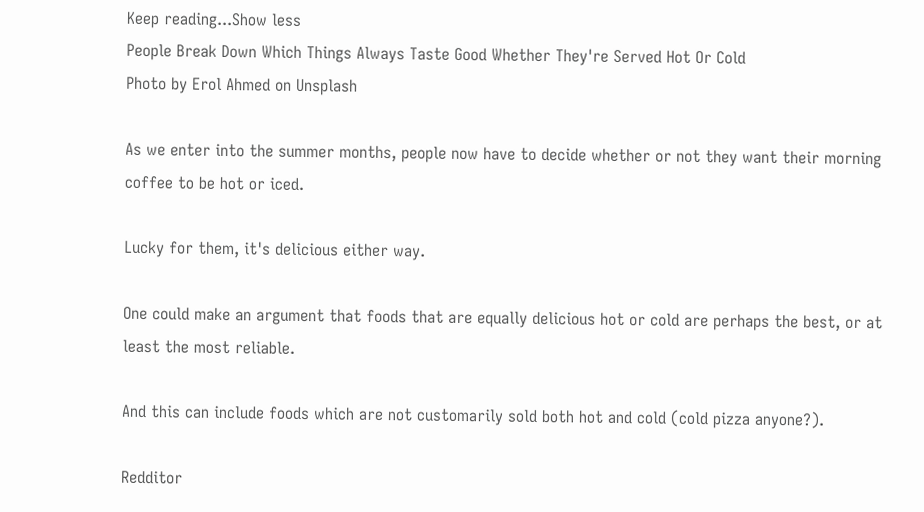Keep reading...Show less
People Break Down Which Things Always Taste Good Whether They're Served Hot Or Cold
Photo by Erol Ahmed on Unsplash

As we enter into the summer months, people now have to decide whether or not they want their morning coffee to be hot or iced.

Lucky for them, it's delicious either way.

One could make an argument that foods that are equally delicious hot or cold are perhaps the best, or at least the most reliable.

And this can include foods which are not customarily sold both hot and cold (cold pizza anyone?).

Redditor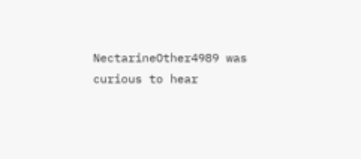NectarineOther4989 was curious to hear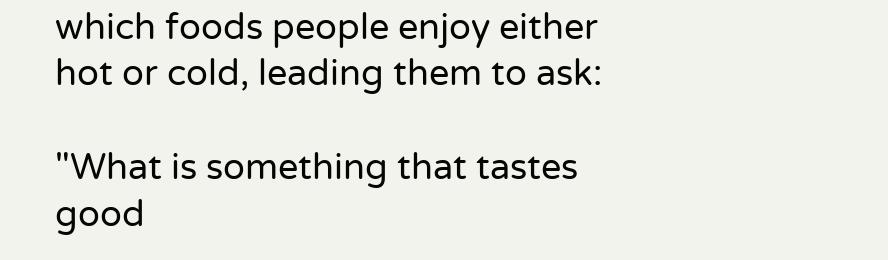which foods people enjoy either hot or cold, leading them to ask:

"What is something that tastes good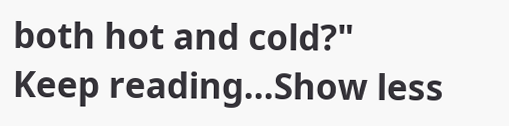both hot and cold?"
Keep reading...Show less